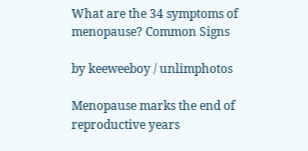What are the 34 symptoms of menopause? Common Signs

by keeweeboy / unlimphotos

Menopause marks the end of reproductive years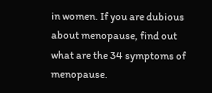in women. If you are dubious about menopause, find out what are the 34 symptoms of menopause.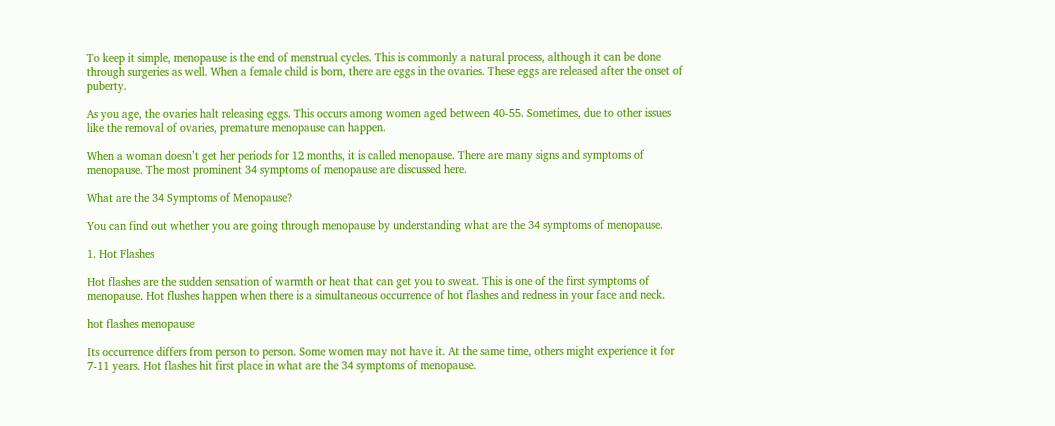To keep it simple, menopause is the end of menstrual cycles. This is commonly a natural process, although it can be done through surgeries as well. When a female child is born, there are eggs in the ovaries. These eggs are released after the onset of puberty.

As you age, the ovaries halt releasing eggs. This occurs among women aged between 40-55. Sometimes, due to other issues like the removal of ovaries, premature menopause can happen.

When a woman doesn’t get her periods for 12 months, it is called menopause. There are many signs and symptoms of menopause. The most prominent 34 symptoms of menopause are discussed here.

What are the 34 Symptoms of Menopause?

You can find out whether you are going through menopause by understanding what are the 34 symptoms of menopause.

1. Hot Flashes

Hot flashes are the sudden sensation of warmth or heat that can get you to sweat. This is one of the first symptoms of menopause. Hot flushes happen when there is a simultaneous occurrence of hot flashes and redness in your face and neck.

hot flashes menopause

Its occurrence differs from person to person. Some women may not have it. At the same time, others might experience it for 7-11 years. Hot flashes hit first place in what are the 34 symptoms of menopause.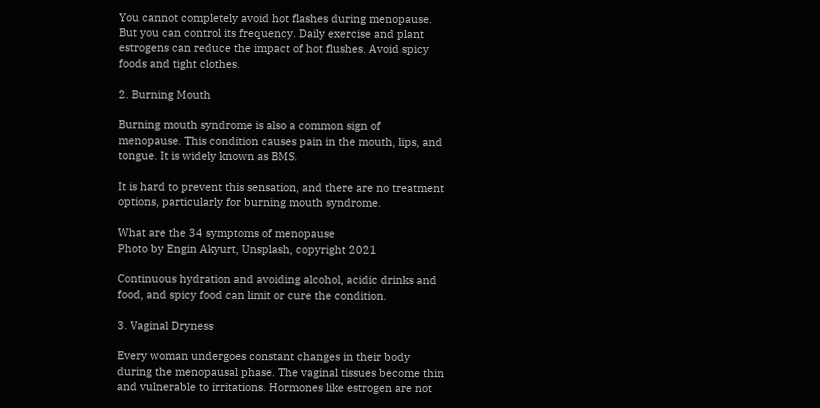You cannot completely avoid hot flashes during menopause. But you can control its frequency. Daily exercise and plant estrogens can reduce the impact of hot flushes. Avoid spicy foods and tight clothes.

2. Burning Mouth

Burning mouth syndrome is also a common sign of menopause. This condition causes pain in the mouth, lips, and tongue. It is widely known as BMS.

It is hard to prevent this sensation, and there are no treatment options, particularly for burning mouth syndrome.

What are the 34 symptoms of menopause
Photo by Engin Akyurt, Unsplash, copyright 2021

Continuous hydration and avoiding alcohol, acidic drinks and food, and spicy food can limit or cure the condition.

3. Vaginal Dryness

Every woman undergoes constant changes in their body during the menopausal phase. The vaginal tissues become thin and vulnerable to irritations. Hormones like estrogen are not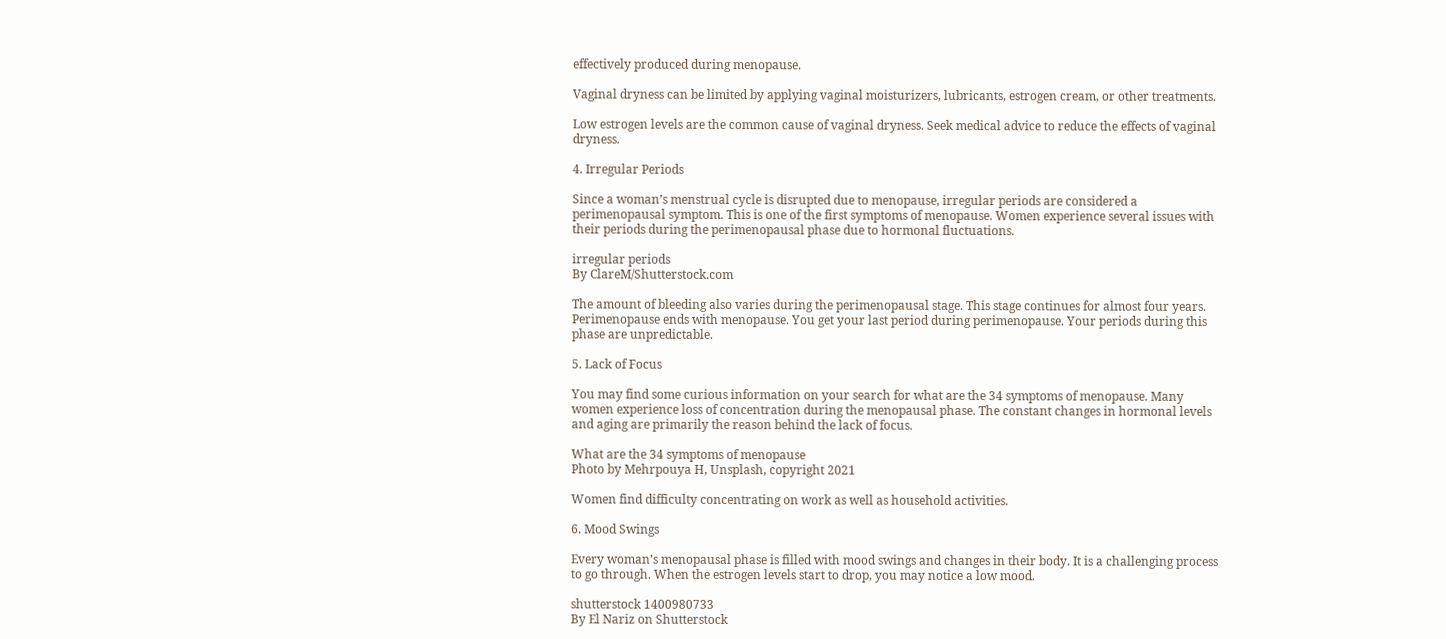effectively produced during menopause.

Vaginal dryness can be limited by applying vaginal moisturizers, lubricants, estrogen cream, or other treatments.

Low estrogen levels are the common cause of vaginal dryness. Seek medical advice to reduce the effects of vaginal dryness.

4. Irregular Periods

Since a woman’s menstrual cycle is disrupted due to menopause, irregular periods are considered a perimenopausal symptom. This is one of the first symptoms of menopause. Women experience several issues with their periods during the perimenopausal phase due to hormonal fluctuations.

irregular periods
By ClareM/Shutterstock.com

The amount of bleeding also varies during the perimenopausal stage. This stage continues for almost four years. Perimenopause ends with menopause. You get your last period during perimenopause. Your periods during this phase are unpredictable.

5. Lack of Focus

You may find some curious information on your search for what are the 34 symptoms of menopause. Many women experience loss of concentration during the menopausal phase. The constant changes in hormonal levels and aging are primarily the reason behind the lack of focus.

What are the 34 symptoms of menopause
Photo by Mehrpouya H, Unsplash, copyright 2021

Women find difficulty concentrating on work as well as household activities.

6. Mood Swings

Every woman’s menopausal phase is filled with mood swings and changes in their body. It is a challenging process to go through. When the estrogen levels start to drop, you may notice a low mood.

shutterstock 1400980733
By El Nariz on Shutterstock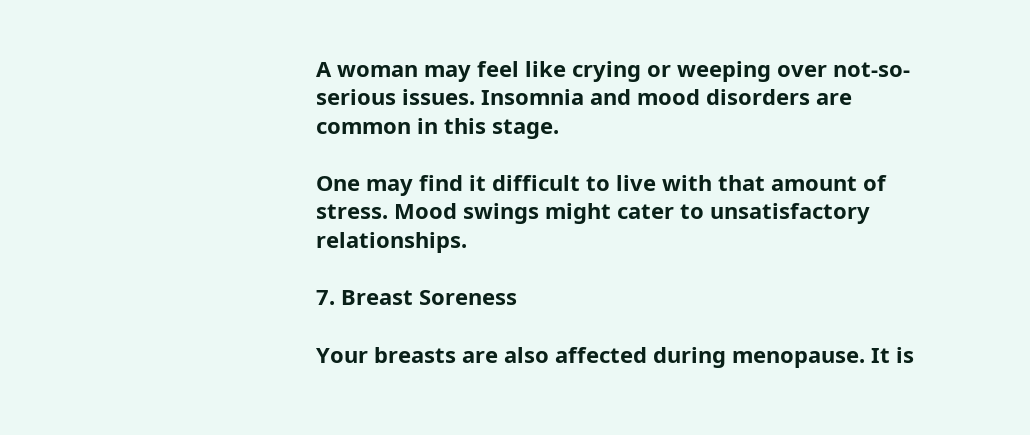A woman may feel like crying or weeping over not-so-serious issues. Insomnia and mood disorders are common in this stage.

One may find it difficult to live with that amount of stress. Mood swings might cater to unsatisfactory relationships.

7. Breast Soreness

Your breasts are also affected during menopause. It is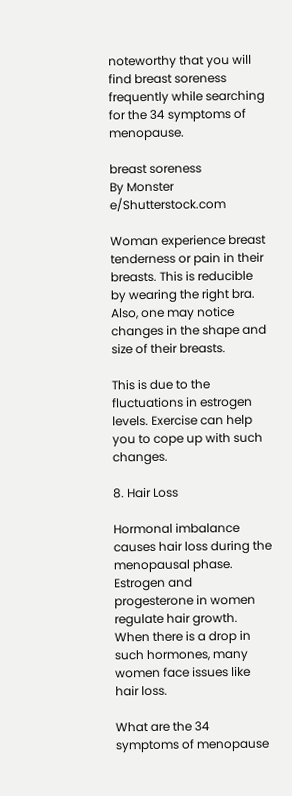noteworthy that you will find breast soreness frequently while searching for the 34 symptoms of menopause.

breast soreness
By Monster e/Shutterstock.com

Woman experience breast tenderness or pain in their breasts. This is reducible by wearing the right bra. Also, one may notice changes in the shape and size of their breasts.

This is due to the fluctuations in estrogen levels. Exercise can help you to cope up with such changes.

8. Hair Loss

Hormonal imbalance causes hair loss during the menopausal phase. Estrogen and progesterone in women regulate hair growth. When there is a drop in such hormones, many women face issues like hair loss.

What are the 34 symptoms of menopause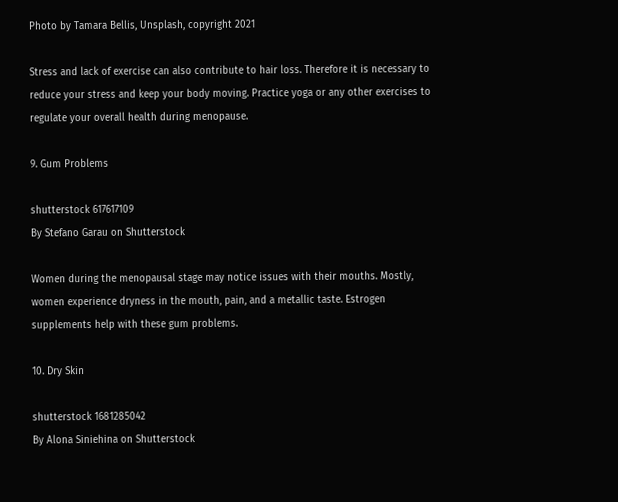Photo by Tamara Bellis, Unsplash, copyright 2021

Stress and lack of exercise can also contribute to hair loss. Therefore it is necessary to reduce your stress and keep your body moving. Practice yoga or any other exercises to regulate your overall health during menopause.

9. Gum Problems

shutterstock 617617109
By Stefano Garau on Shutterstock

Women during the menopausal stage may notice issues with their mouths. Mostly, women experience dryness in the mouth, pain, and a metallic taste. Estrogen supplements help with these gum problems.

10. Dry Skin

shutterstock 1681285042
By Alona Siniehina on Shutterstock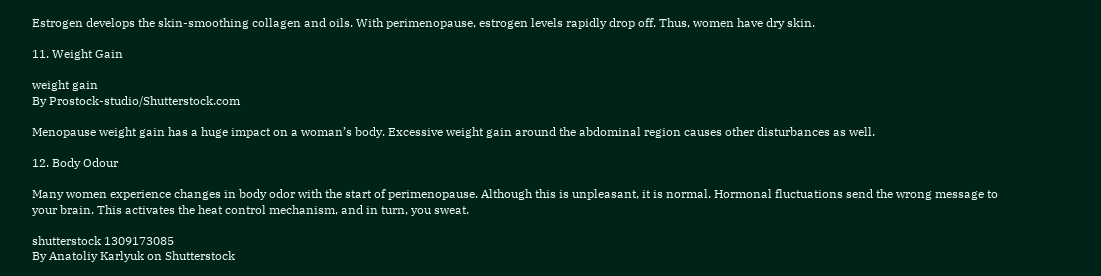Estrogen develops the skin-smoothing collagen and oils. With perimenopause, estrogen levels rapidly drop off. Thus, women have dry skin.

11. Weight Gain

weight gain
By Prostock-studio/Shutterstock.com

Menopause weight gain has a huge impact on a woman’s body. Excessive weight gain around the abdominal region causes other disturbances as well.

12. Body Odour

Many women experience changes in body odor with the start of perimenopause. Although this is unpleasant, it is normal. Hormonal fluctuations send the wrong message to your brain. This activates the heat control mechanism, and in turn, you sweat.

shutterstock 1309173085
By Anatoliy Karlyuk on Shutterstock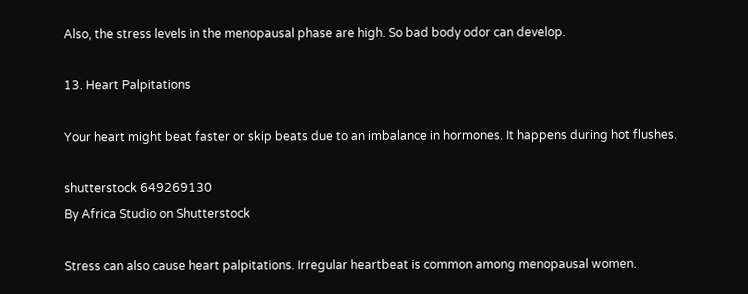Also, the stress levels in the menopausal phase are high. So bad body odor can develop.

13. Heart Palpitations

Your heart might beat faster or skip beats due to an imbalance in hormones. It happens during hot flushes.

shutterstock 649269130
By Africa Studio on Shutterstock

Stress can also cause heart palpitations. Irregular heartbeat is common among menopausal women.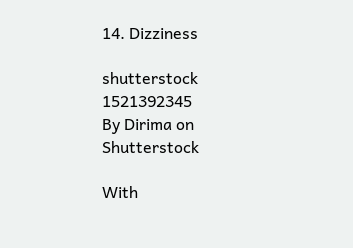14. Dizziness

shutterstock 1521392345
By Dirima on Shutterstock

With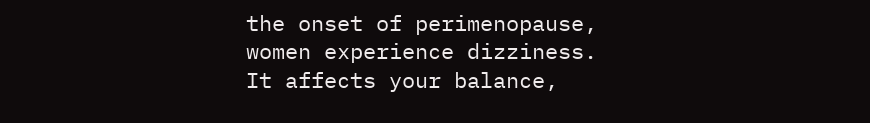the onset of perimenopause, women experience dizziness. It affects your balance,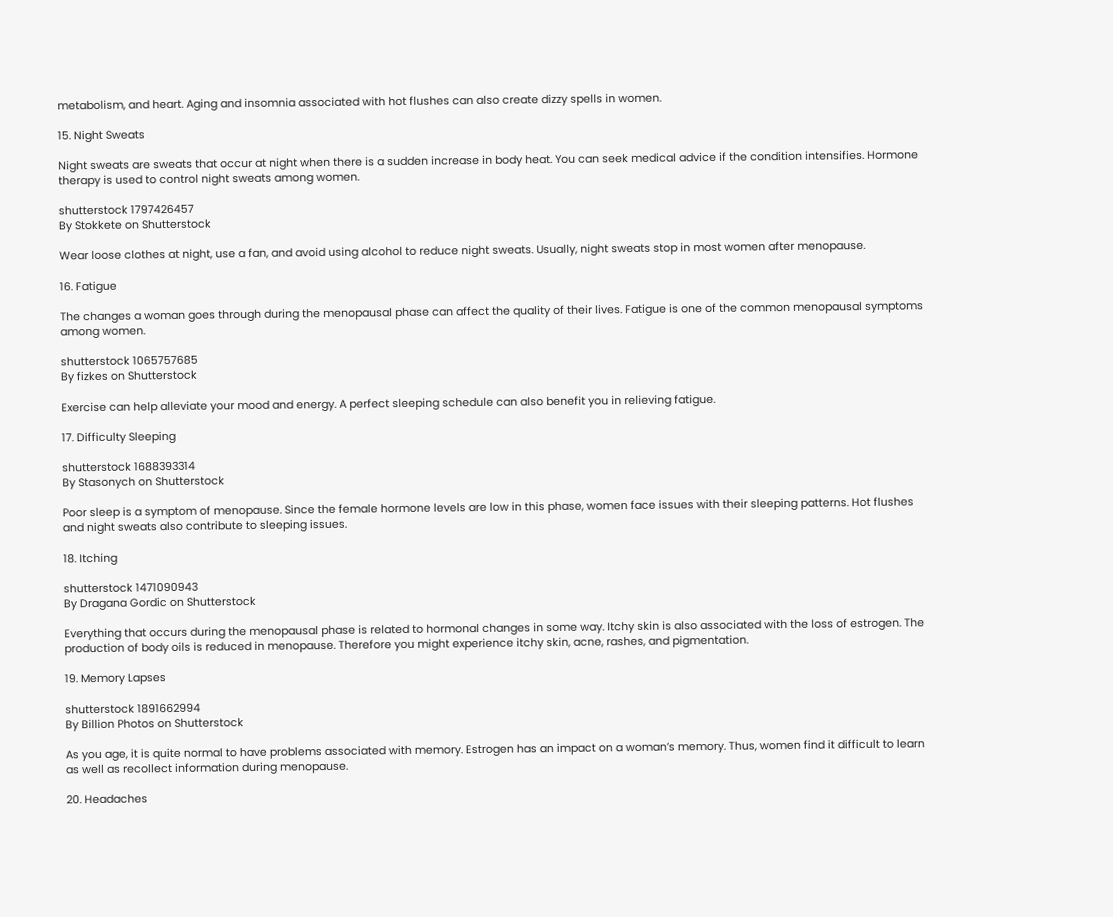metabolism, and heart. Aging and insomnia associated with hot flushes can also create dizzy spells in women.

15. Night Sweats

Night sweats are sweats that occur at night when there is a sudden increase in body heat. You can seek medical advice if the condition intensifies. Hormone therapy is used to control night sweats among women.

shutterstock 1797426457
By Stokkete on Shutterstock

Wear loose clothes at night, use a fan, and avoid using alcohol to reduce night sweats. Usually, night sweats stop in most women after menopause.

16. Fatigue

The changes a woman goes through during the menopausal phase can affect the quality of their lives. Fatigue is one of the common menopausal symptoms among women.

shutterstock 1065757685
By fizkes on Shutterstock

Exercise can help alleviate your mood and energy. A perfect sleeping schedule can also benefit you in relieving fatigue.

17. Difficulty Sleeping

shutterstock 1688393314
By Stasonych on Shutterstock

Poor sleep is a symptom of menopause. Since the female hormone levels are low in this phase, women face issues with their sleeping patterns. Hot flushes and night sweats also contribute to sleeping issues.

18. Itching

shutterstock 1471090943
By Dragana Gordic on Shutterstock

Everything that occurs during the menopausal phase is related to hormonal changes in some way. Itchy skin is also associated with the loss of estrogen. The production of body oils is reduced in menopause. Therefore you might experience itchy skin, acne, rashes, and pigmentation.

19. Memory Lapses

shutterstock 1891662994
By Billion Photos on Shutterstock

As you age, it is quite normal to have problems associated with memory. Estrogen has an impact on a woman’s memory. Thus, women find it difficult to learn as well as recollect information during menopause.

20. Headaches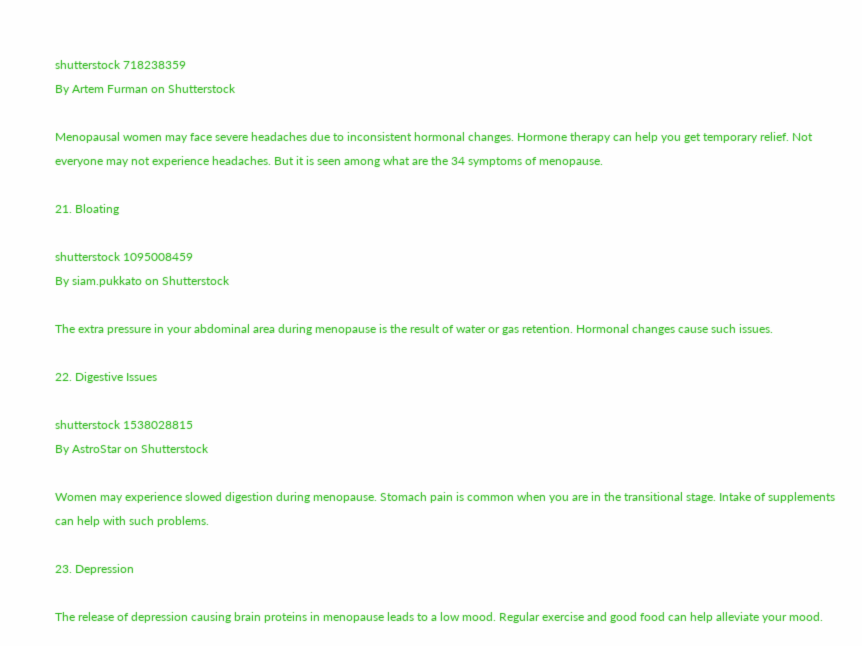shutterstock 718238359
By Artem Furman on Shutterstock

Menopausal women may face severe headaches due to inconsistent hormonal changes. Hormone therapy can help you get temporary relief. Not everyone may not experience headaches. But it is seen among what are the 34 symptoms of menopause.

21. Bloating

shutterstock 1095008459
By siam.pukkato on Shutterstock

The extra pressure in your abdominal area during menopause is the result of water or gas retention. Hormonal changes cause such issues.

22. Digestive Issues

shutterstock 1538028815
By AstroStar on Shutterstock

Women may experience slowed digestion during menopause. Stomach pain is common when you are in the transitional stage. Intake of supplements can help with such problems.

23. Depression

The release of depression causing brain proteins in menopause leads to a low mood. Regular exercise and good food can help alleviate your mood.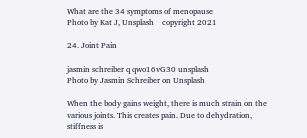What are the 34 symptoms of menopause
Photo by Kat J, Unsplash    copyright 2021

24. Joint Pain

jasmin schreiber q qwo16vG30 unsplash
Photo by Jasmin Schreiber on Unsplash

When the body gains weight, there is much strain on the various joints. This creates pain. Due to dehydration, stiffness is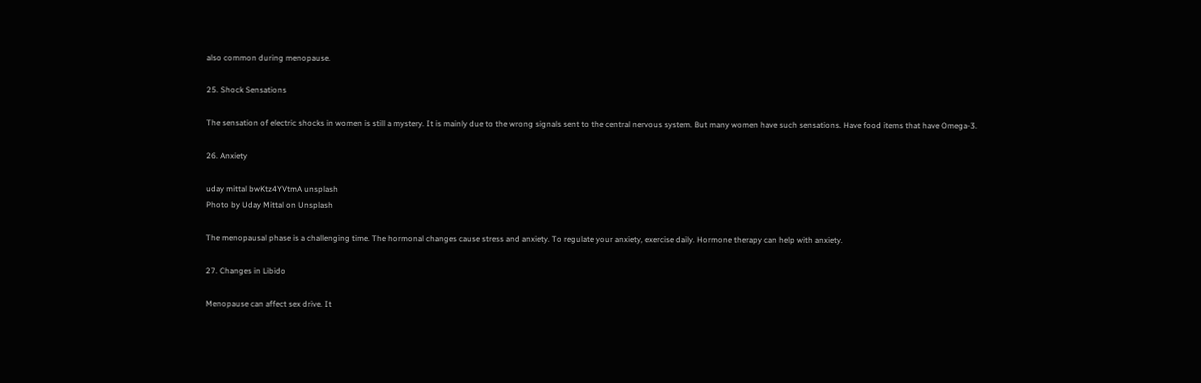also common during menopause.

25. Shock Sensations

The sensation of electric shocks in women is still a mystery. It is mainly due to the wrong signals sent to the central nervous system. But many women have such sensations. Have food items that have Omega-3.

26. Anxiety

uday mittal bwKtz4YVtmA unsplash
Photo by Uday Mittal on Unsplash

The menopausal phase is a challenging time. The hormonal changes cause stress and anxiety. To regulate your anxiety, exercise daily. Hormone therapy can help with anxiety.

27. Changes in Libido

Menopause can affect sex drive. It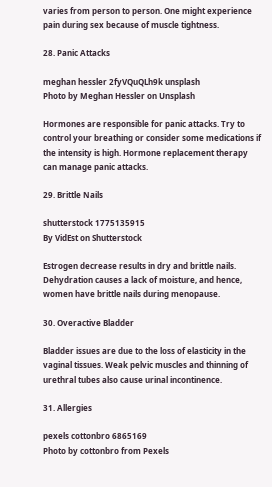varies from person to person. One might experience pain during sex because of muscle tightness.

28. Panic Attacks

meghan hessler 2fyVQuQLh9k unsplash
Photo by Meghan Hessler on Unsplash

Hormones are responsible for panic attacks. Try to control your breathing or consider some medications if the intensity is high. Hormone replacement therapy can manage panic attacks.

29. Brittle Nails

shutterstock 1775135915
By VidEst on Shutterstock

Estrogen decrease results in dry and brittle nails. Dehydration causes a lack of moisture, and hence, women have brittle nails during menopause.

30. Overactive Bladder

Bladder issues are due to the loss of elasticity in the vaginal tissues. Weak pelvic muscles and thinning of urethral tubes also cause urinal incontinence.

31. Allergies

pexels cottonbro 6865169
Photo by cottonbro from Pexels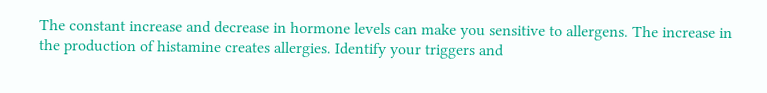The constant increase and decrease in hormone levels can make you sensitive to allergens. The increase in the production of histamine creates allergies. Identify your triggers and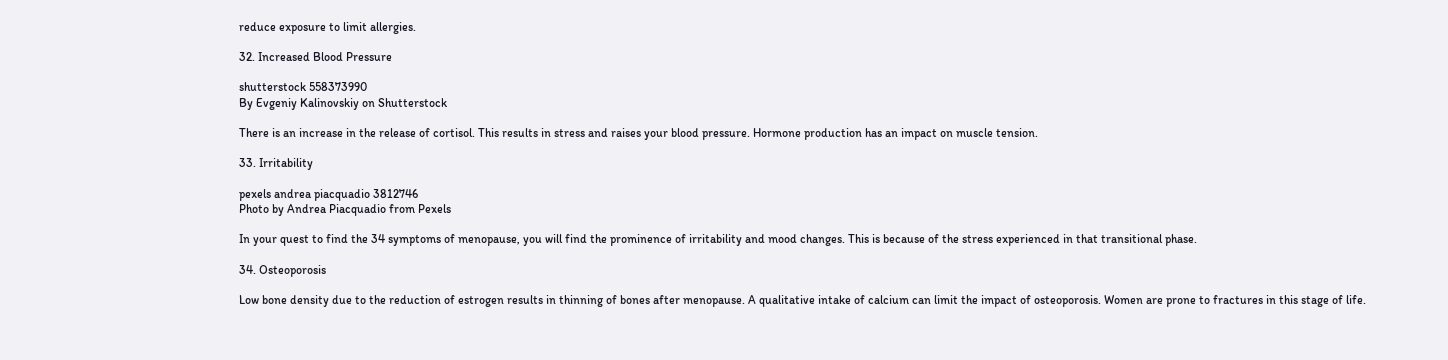reduce exposure to limit allergies.

32. Increased Blood Pressure

shutterstock 558373990
By Evgeniy Kalinovskiy on Shutterstock

There is an increase in the release of cortisol. This results in stress and raises your blood pressure. Hormone production has an impact on muscle tension.

33. Irritability

pexels andrea piacquadio 3812746
Photo by Andrea Piacquadio from Pexels

In your quest to find the 34 symptoms of menopause, you will find the prominence of irritability and mood changes. This is because of the stress experienced in that transitional phase.

34. Osteoporosis

Low bone density due to the reduction of estrogen results in thinning of bones after menopause. A qualitative intake of calcium can limit the impact of osteoporosis. Women are prone to fractures in this stage of life.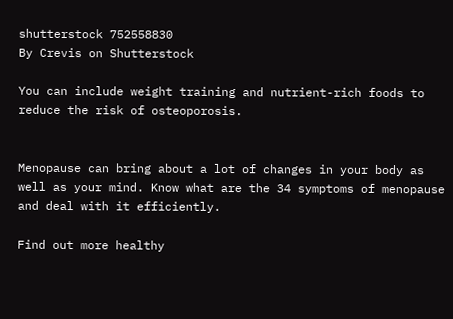shutterstock 752558830
By Crevis on Shutterstock

You can include weight training and nutrient-rich foods to reduce the risk of osteoporosis.


Menopause can bring about a lot of changes in your body as well as your mind. Know what are the 34 symptoms of menopause and deal with it efficiently.

Find out more healthy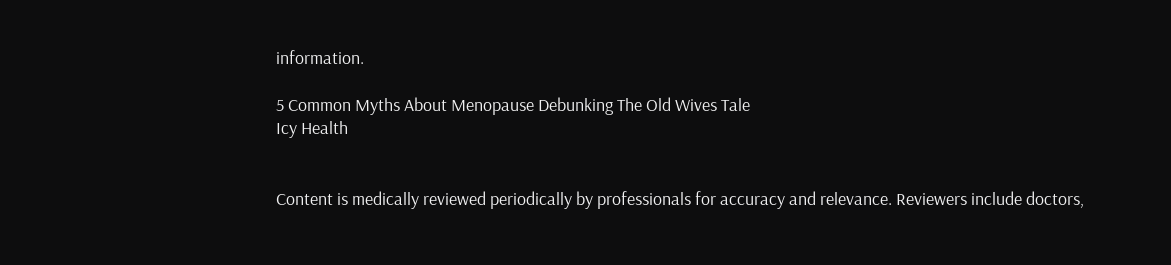information.

5 Common Myths About Menopause Debunking The Old Wives Tale
Icy Health


Content is medically reviewed periodically by professionals for accuracy and relevance. Reviewers include doctors,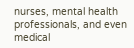nurses, mental health professionals, and even medical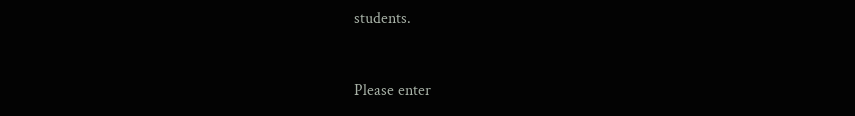students.


Please enter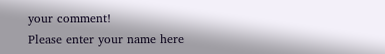your comment!
Please enter your name here